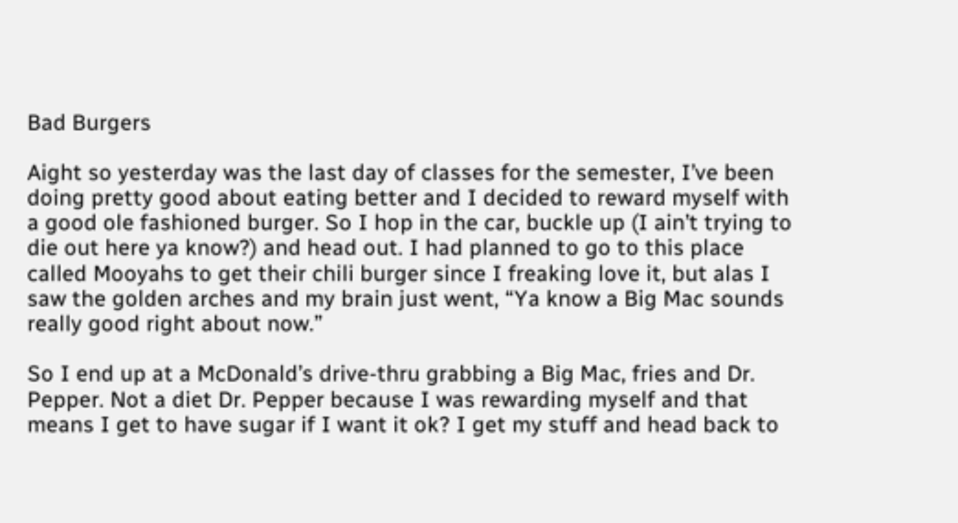Bad Burgers

Aight so yesterday was the last day of classes for the semester, I’ve been doing pretty good about eating better and I decided to reward myself with a good ole fashioned burger. So I hop in the car, buckle up (I ain’t trying to die out here ya know?) and head out. I had planned to go to this place called Mooyahs to get their chili burger since I freaking love it, but alas I saw the golden arches and my brain just went, “Ya know a Big Mac sounds really good right about now.”

So I end up at a McDonald’s drive-thru grabbing a Big Mac, fries and Dr. Pepper. Not a diet Dr. Pepper because I was rewarding myself and that means I get to have sugar if I want it ok? I get my stuff and head back to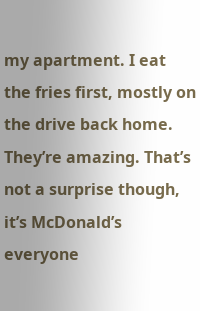my apartment. I eat the fries first, mostly on the drive back home. They’re amazing. That’s not a surprise though, it’s McDonald’s everyone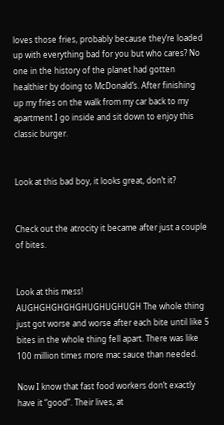loves those fries, probably because they’re loaded up with everything bad for you but who cares? No one in the history of the planet had gotten healthier by doing to McDonald’s. After finishing up my fries on the walk from my car back to my apartment I go inside and sit down to enjoy this classic burger.


Look at this bad boy, it looks great, don’t it?


Check out the atrocity it became after just a couple of bites.


Look at this mess! AUGHGHGHGHGHUGHUGHUGH The whole thing just got worse and worse after each bite until like 5 bites in the whole thing fell apart. There was like 100 million times more mac sauce than needed.

Now I know that fast food workers don’t exactly have it “good”. Their lives, at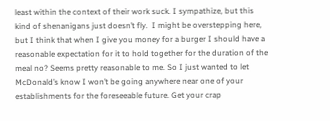least within the context of their work suck. I sympathize, but this kind of shenanigans just doesn’t fly.  I might be overstepping here, but I think that when I give you money for a burger I should have a reasonable expectation for it to hold together for the duration of the meal no? Seems pretty reasonable to me. So I just wanted to let McDonald’s know I won’t be going anywhere near one of your establishments for the foreseeable future. Get your crap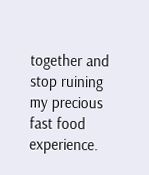together and stop ruining my precious fast food experience.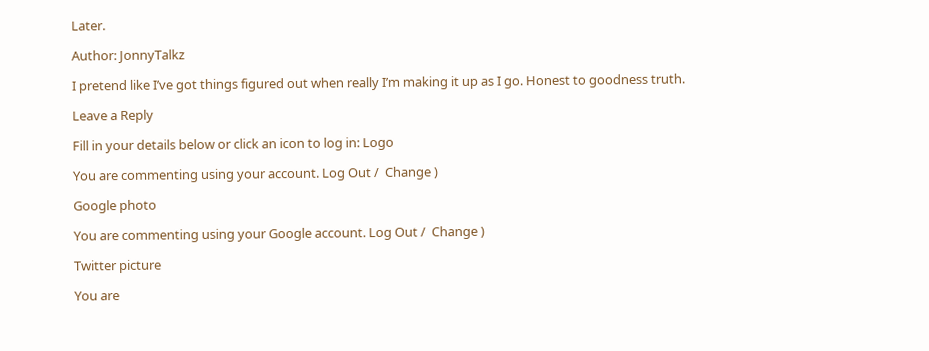Later.

Author: JonnyTalkz

I pretend like I’ve got things figured out when really I’m making it up as I go. Honest to goodness truth.

Leave a Reply

Fill in your details below or click an icon to log in: Logo

You are commenting using your account. Log Out /  Change )

Google photo

You are commenting using your Google account. Log Out /  Change )

Twitter picture

You are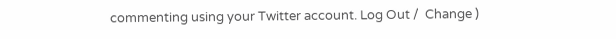commenting using your Twitter account. Log Out /  Change )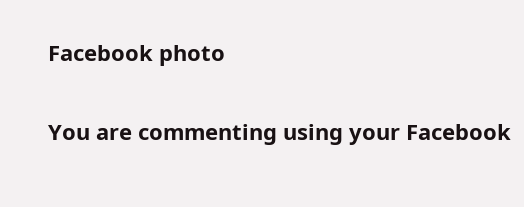Facebook photo

You are commenting using your Facebook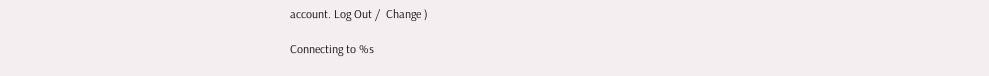account. Log Out /  Change )

Connecting to %s